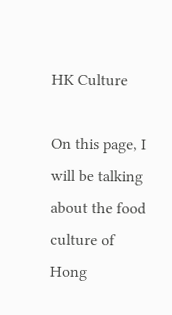HK Culture

On this page, I will be talking about the food culture of Hong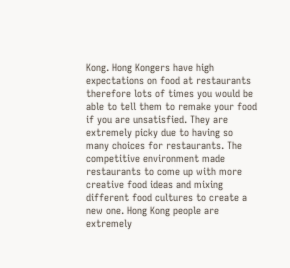Kong. Hong Kongers have high expectations on food at restaurants therefore lots of times you would be able to tell them to remake your food if you are unsatisfied. They are extremely picky due to having so many choices for restaurants. The competitive environment made restaurants to come up with more creative food ideas and mixing different food cultures to create a new one. Hong Kong people are extremely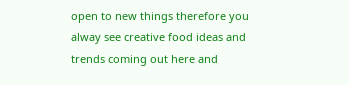open to new things therefore you alway see creative food ideas and trends coming out here and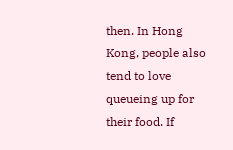then. In Hong Kong, people also tend to love queueing up for their food. If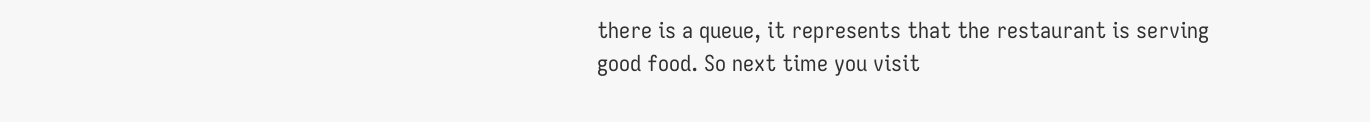there is a queue, it represents that the restaurant is serving good food. So next time you visit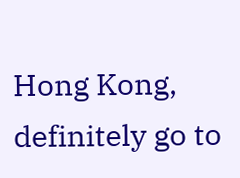Hong Kong, definitely go to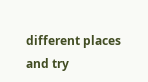different places and try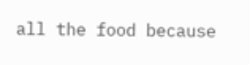all the food because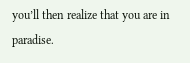you’ll then realize that you are in paradise.